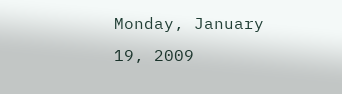Monday, January 19, 2009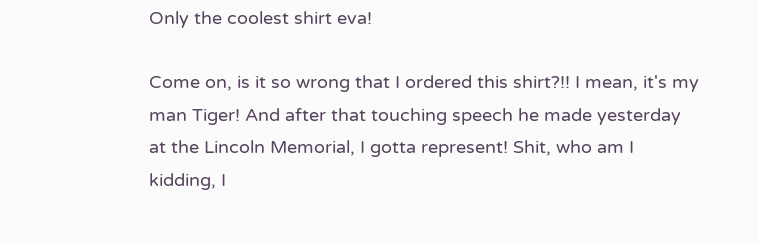Only the coolest shirt eva!

Come on, is it so wrong that I ordered this shirt?!! I mean, it's my man Tiger! And after that touching speech he made yesterday at the Lincoln Memorial, I gotta represent! Shit, who am I kidding, I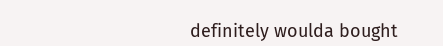definitely woulda bought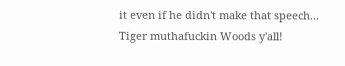it even if he didn't make that speech... Tiger muthafuckin Woods y'all!